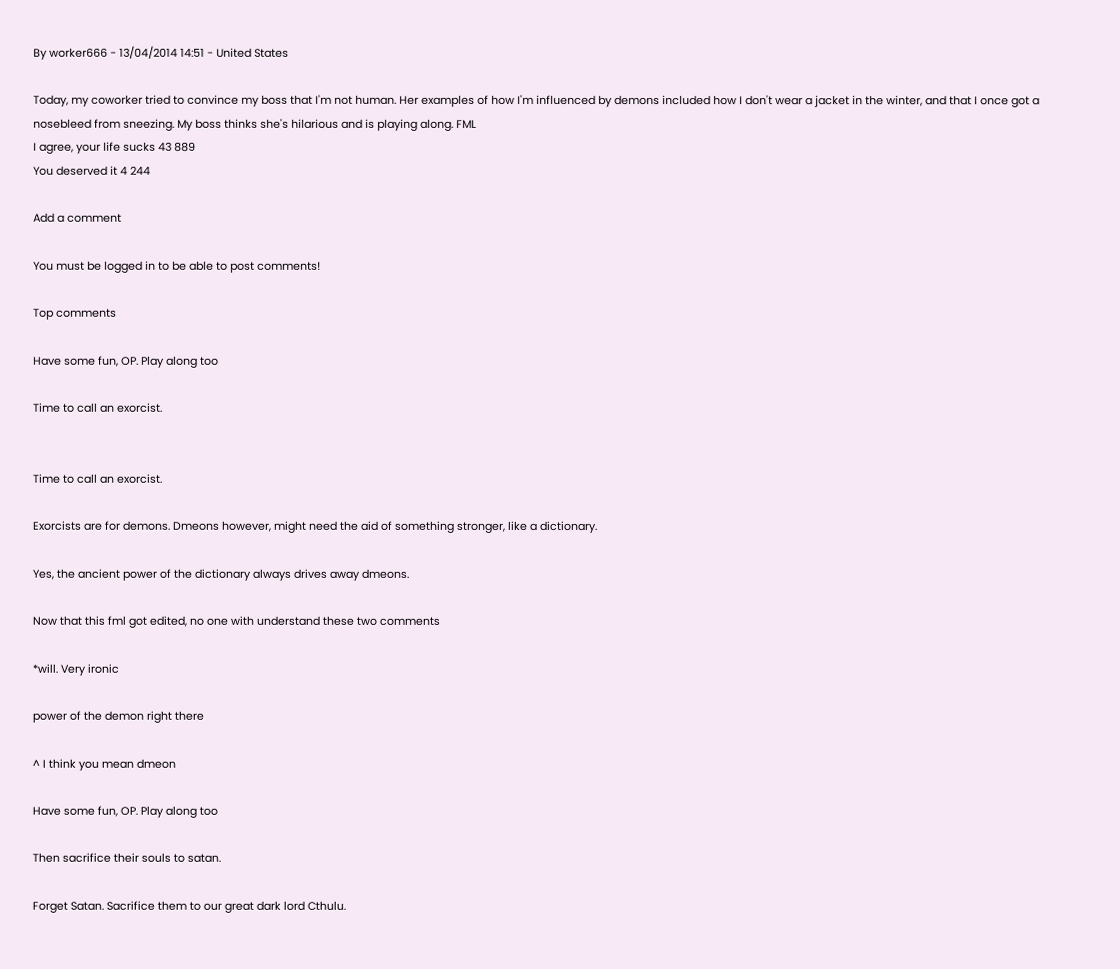By worker666 - 13/04/2014 14:51 - United States

Today, my coworker tried to convince my boss that I'm not human. Her examples of how I'm influenced by demons included how I don't wear a jacket in the winter, and that I once got a nosebleed from sneezing. My boss thinks she's hilarious and is playing along. FML
I agree, your life sucks 43 889
You deserved it 4 244

Add a comment

You must be logged in to be able to post comments!

Top comments

Have some fun, OP. Play along too

Time to call an exorcist.


Time to call an exorcist.

Exorcists are for demons. Dmeons however, might need the aid of something stronger, like a dictionary.

Yes, the ancient power of the dictionary always drives away dmeons.

Now that this fml got edited, no one with understand these two comments

*will. Very ironic

power of the demon right there

^ I think you mean dmeon

Have some fun, OP. Play along too

Then sacrifice their souls to satan.

Forget Satan. Sacrifice them to our great dark lord Cthulu.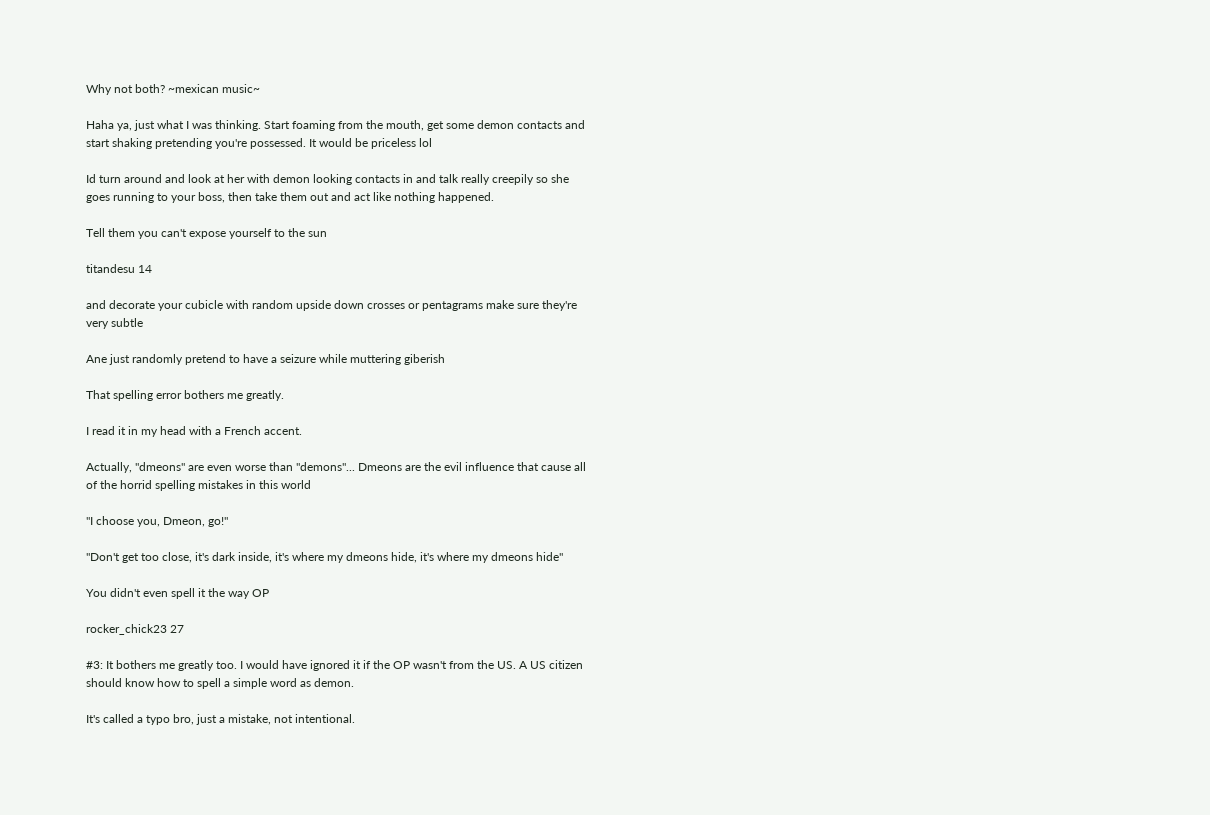Why not both? ~mexican music~

Haha ya, just what I was thinking. Start foaming from the mouth, get some demon contacts and start shaking pretending you're possessed. It would be priceless lol

Id turn around and look at her with demon looking contacts in and talk really creepily so she goes running to your boss, then take them out and act like nothing happened.

Tell them you can't expose yourself to the sun

titandesu 14

and decorate your cubicle with random upside down crosses or pentagrams make sure they're very subtle

Ane just randomly pretend to have a seizure while muttering giberish

That spelling error bothers me greatly.

I read it in my head with a French accent.

Actually, "dmeons" are even worse than "demons"... Dmeons are the evil influence that cause all of the horrid spelling mistakes in this world

"I choose you, Dmeon, go!"

"Don't get too close, it's dark inside, it's where my dmeons hide, it's where my dmeons hide"

You didn't even spell it the way OP

rocker_chick23 27

#3: It bothers me greatly too. I would have ignored it if the OP wasn't from the US. A US citizen should know how to spell a simple word as demon.

It's called a typo bro, just a mistake, not intentional.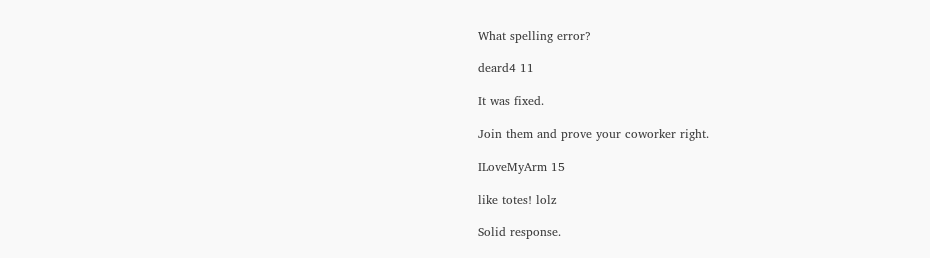What spelling error?

deard4 11

It was fixed.

Join them and prove your coworker right.

ILoveMyArm 15

like totes! lolz

Solid response.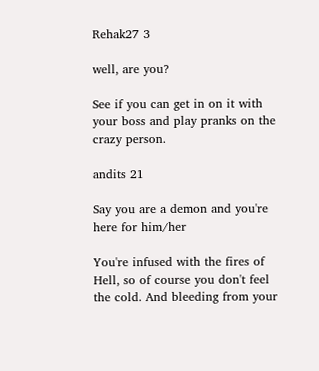Rehak27 3

well, are you?

See if you can get in on it with your boss and play pranks on the crazy person.

andits 21

Say you are a demon and you're here for him/her

You're infused with the fires of Hell, so of course you don't feel the cold. And bleeding from your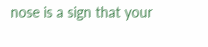nose is a sign that your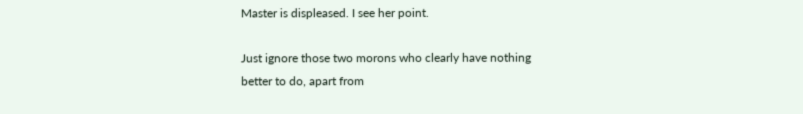Master is displeased. I see her point.

Just ignore those two morons who clearly have nothing better to do, apart from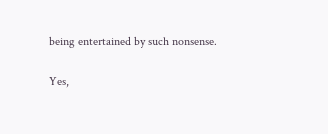being entertained by such nonsense.

Yes,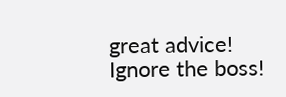great advice! Ignore the boss!